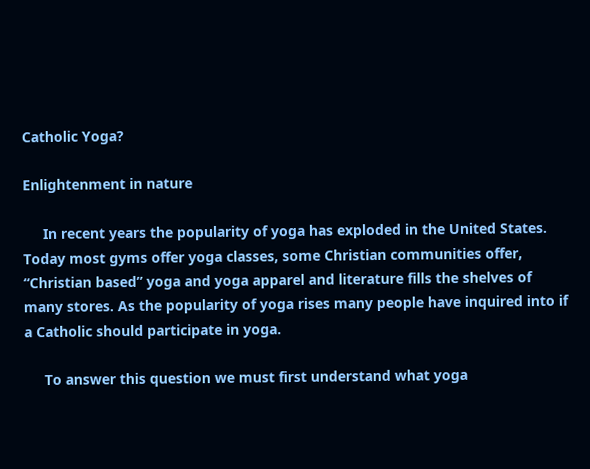Catholic Yoga?

Enlightenment in nature

     In recent years the popularity of yoga has exploded in the United States. Today most gyms offer yoga classes, some Christian communities offer, “Christian based” yoga and yoga apparel and literature fills the shelves of many stores. As the popularity of yoga rises many people have inquired into if a Catholic should participate in yoga.

     To answer this question we must first understand what yoga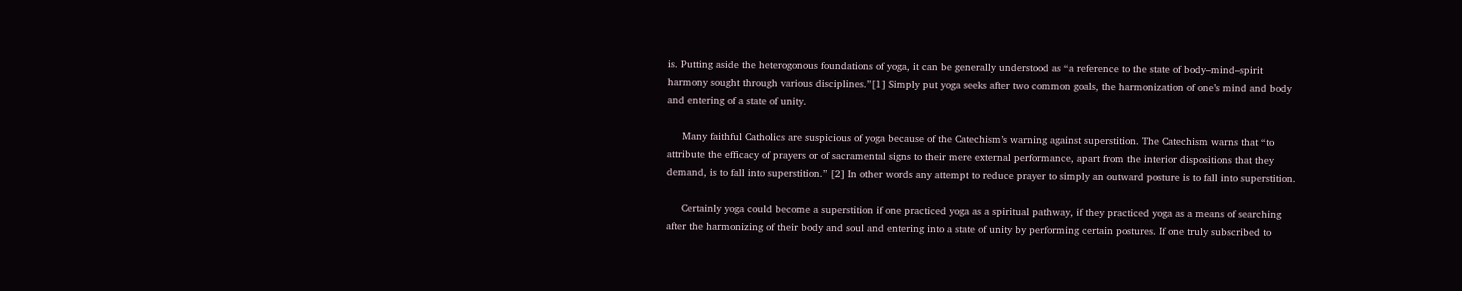is. Putting aside the heterogonous foundations of yoga, it can be generally understood as “a reference to the state of body–mind–spirit harmony sought through various disciplines.”[1] Simply put yoga seeks after two common goals, the harmonization of one’s mind and body and entering of a state of unity.

     Many faithful Catholics are suspicious of yoga because of the Catechism’s warning against superstition. The Catechism warns that “to attribute the efficacy of prayers or of sacramental signs to their mere external performance, apart from the interior dispositions that they demand, is to fall into superstition.” [2] In other words any attempt to reduce prayer to simply an outward posture is to fall into superstition.

     Certainly yoga could become a superstition if one practiced yoga as a spiritual pathway, if they practiced yoga as a means of searching after the harmonizing of their body and soul and entering into a state of unity by performing certain postures. If one truly subscribed to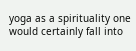yoga as a spirituality one would certainly fall into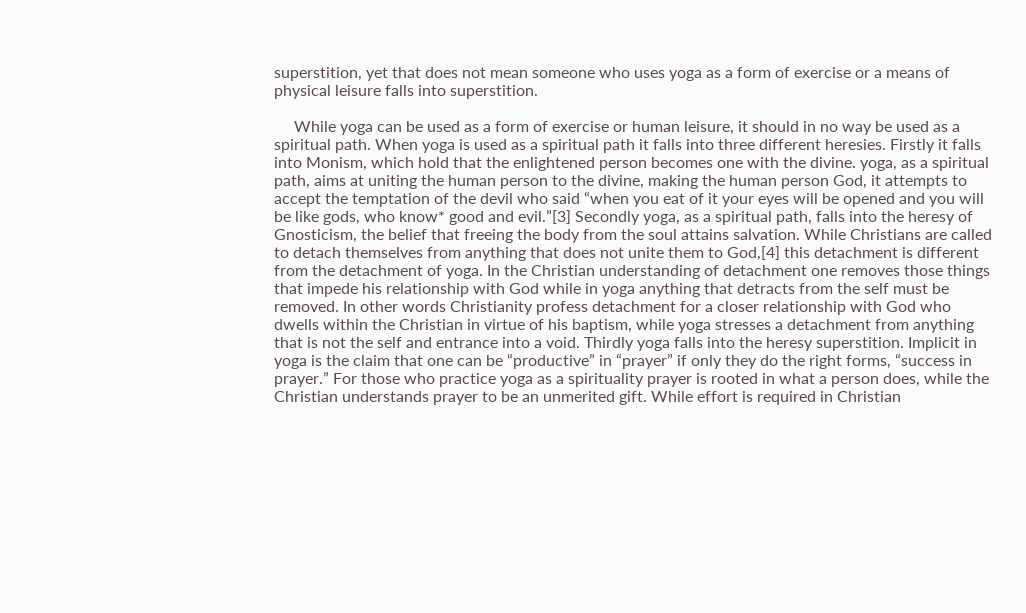superstition, yet that does not mean someone who uses yoga as a form of exercise or a means of physical leisure falls into superstition.

     While yoga can be used as a form of exercise or human leisure, it should in no way be used as a spiritual path. When yoga is used as a spiritual path it falls into three different heresies. Firstly it falls into Monism, which hold that the enlightened person becomes one with the divine. yoga, as a spiritual path, aims at uniting the human person to the divine, making the human person God, it attempts to accept the temptation of the devil who said “when you eat of it your eyes will be opened and you will be like gods, who know* good and evil.”[3] Secondly yoga, as a spiritual path, falls into the heresy of Gnosticism, the belief that freeing the body from the soul attains salvation. While Christians are called to detach themselves from anything that does not unite them to God,[4] this detachment is different from the detachment of yoga. In the Christian understanding of detachment one removes those things that impede his relationship with God while in yoga anything that detracts from the self must be removed. In other words Christianity profess detachment for a closer relationship with God who dwells within the Christian in virtue of his baptism, while yoga stresses a detachment from anything that is not the self and entrance into a void. Thirdly yoga falls into the heresy superstition. Implicit in yoga is the claim that one can be “productive” in “prayer” if only they do the right forms, “success in prayer.” For those who practice yoga as a spirituality prayer is rooted in what a person does, while the Christian understands prayer to be an unmerited gift. While effort is required in Christian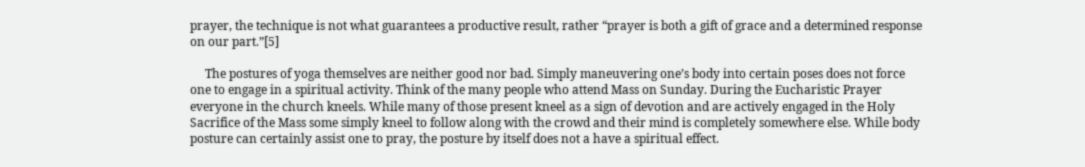prayer, the technique is not what guarantees a productive result, rather “prayer is both a gift of grace and a determined response on our part.”[5]

     The postures of yoga themselves are neither good nor bad. Simply maneuvering one’s body into certain poses does not force one to engage in a spiritual activity. Think of the many people who attend Mass on Sunday. During the Eucharistic Prayer everyone in the church kneels. While many of those present kneel as a sign of devotion and are actively engaged in the Holy Sacrifice of the Mass some simply kneel to follow along with the crowd and their mind is completely somewhere else. While body posture can certainly assist one to pray, the posture by itself does not a have a spiritual effect.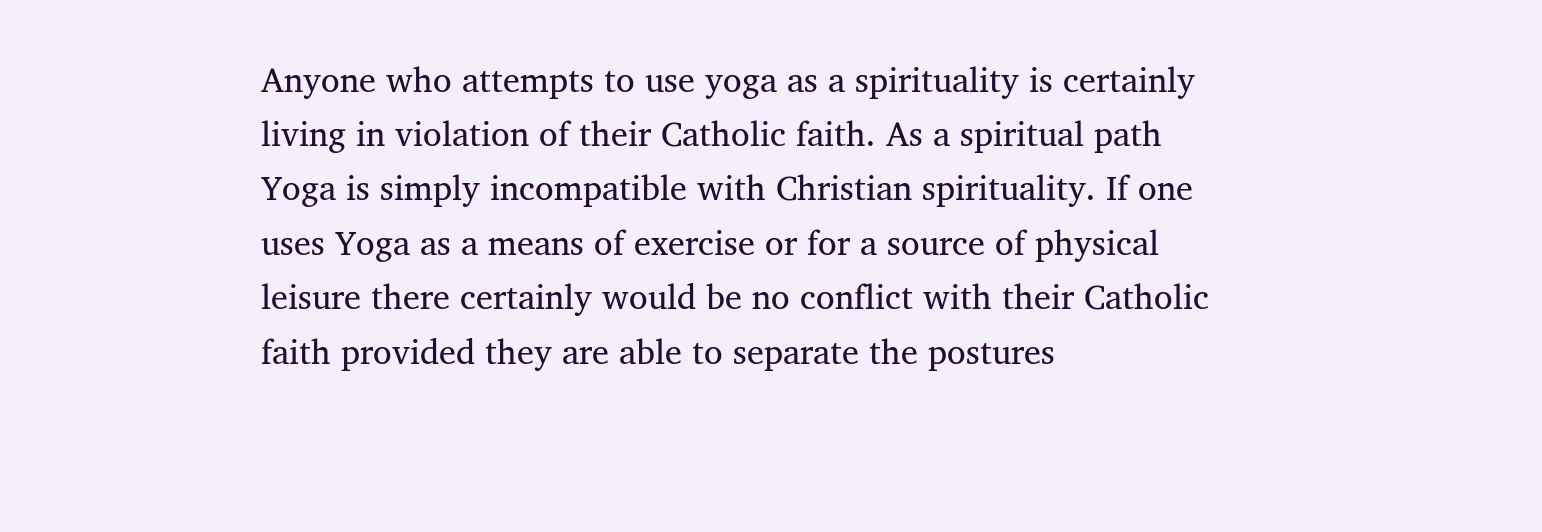Anyone who attempts to use yoga as a spirituality is certainly living in violation of their Catholic faith. As a spiritual path Yoga is simply incompatible with Christian spirituality. If one uses Yoga as a means of exercise or for a source of physical leisure there certainly would be no conflict with their Catholic faith provided they are able to separate the postures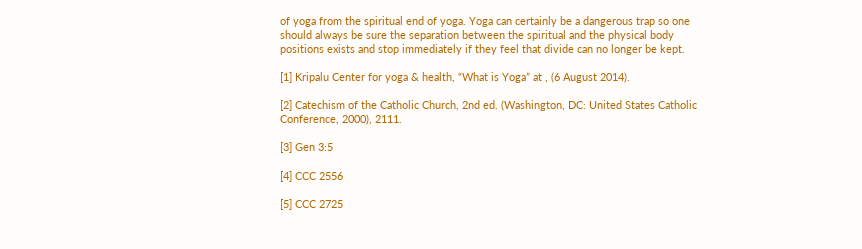of yoga from the spiritual end of yoga. Yoga can certainly be a dangerous trap so one should always be sure the separation between the spiritual and the physical body positions exists and stop immediately if they feel that divide can no longer be kept.

[1] Kripalu Center for yoga & health, “What is Yoga” at , (6 August 2014).

[2] Catechism of the Catholic Church, 2nd ed. (Washington, DC: United States Catholic Conference, 2000), 2111.

[3] Gen 3:5

[4] CCC 2556

[5] CCC 2725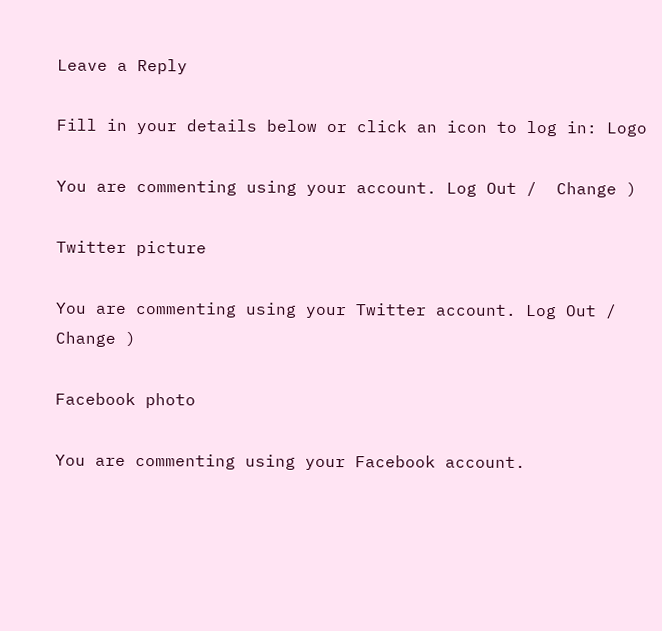Leave a Reply

Fill in your details below or click an icon to log in: Logo

You are commenting using your account. Log Out /  Change )

Twitter picture

You are commenting using your Twitter account. Log Out /  Change )

Facebook photo

You are commenting using your Facebook account.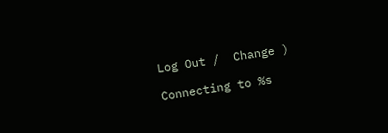Log Out /  Change )

Connecting to %s